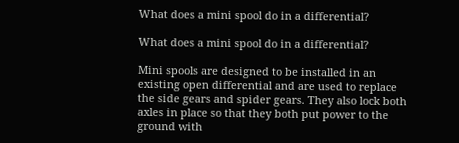What does a mini spool do in a differential?

What does a mini spool do in a differential?

Mini spools are designed to be installed in an existing open differential and are used to replace the side gears and spider gears. They also lock both axles in place so that they both put power to the ground with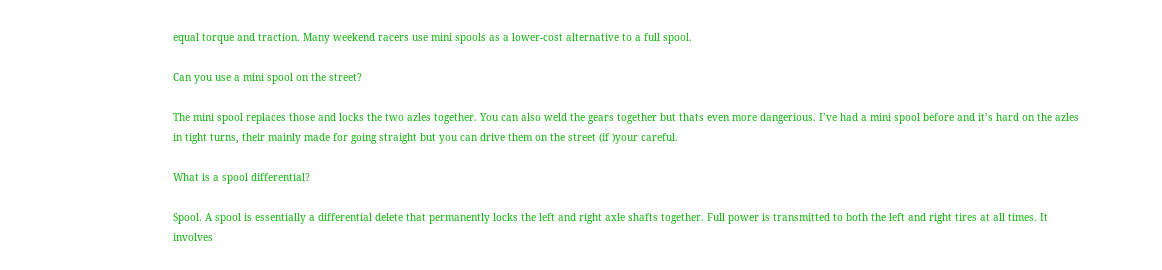equal torque and traction. Many weekend racers use mini spools as a lower-cost alternative to a full spool.

Can you use a mini spool on the street?

The mini spool replaces those and locks the two azles together. You can also weld the gears together but thats even more dangerious. I’ve had a mini spool before and it’s hard on the azles in tight turns, their mainly made for going straight but you can drive them on the street (if )your careful.

What is a spool differential?

Spool. A spool is essentially a differential delete that permanently locks the left and right axle shafts together. Full power is transmitted to both the left and right tires at all times. It involves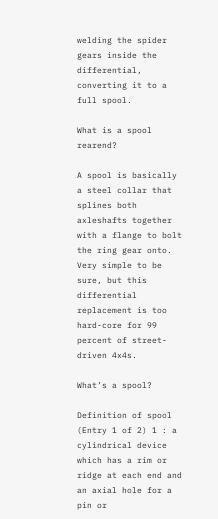welding the spider gears inside the differential, converting it to a full spool.

What is a spool rearend?

A spool is basically a steel collar that splines both axleshafts together with a flange to bolt the ring gear onto. Very simple to be sure, but this differential replacement is too hard-core for 99 percent of street-driven 4x4s.

What’s a spool?

Definition of spool (Entry 1 of 2) 1 : a cylindrical device which has a rim or ridge at each end and an axial hole for a pin or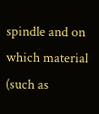spindle and on which material (such as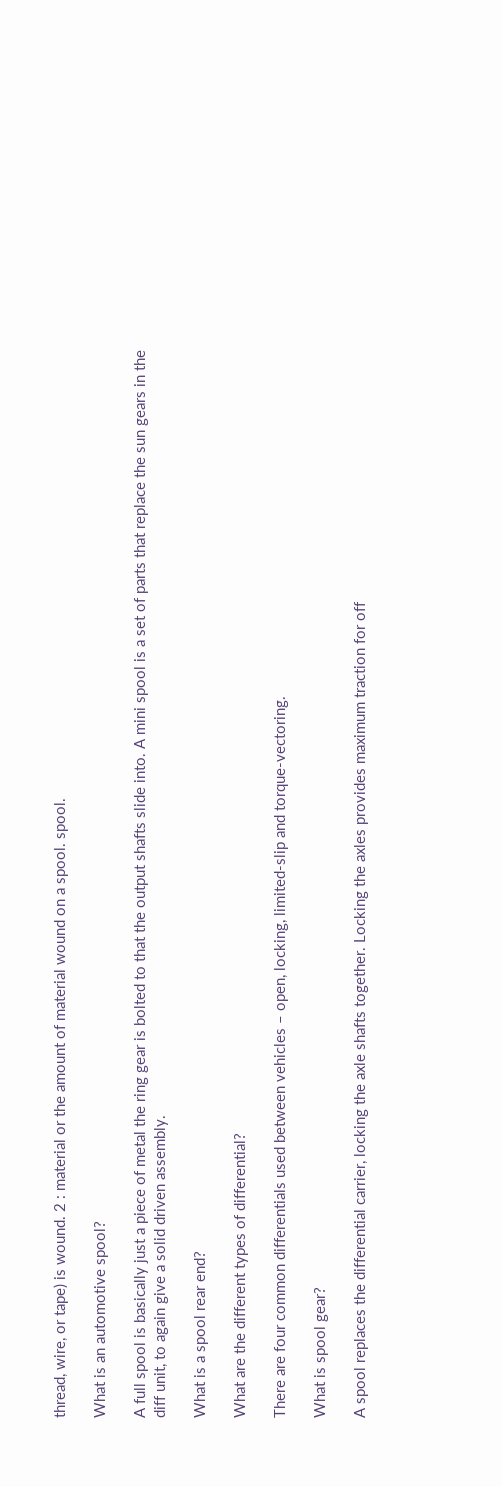thread, wire, or tape) is wound. 2 : material or the amount of material wound on a spool. spool.

What is an automotive spool?

A full spool is basically just a piece of metal the ring gear is bolted to that the output shafts slide into. A mini spool is a set of parts that replace the sun gears in the diff unit, to again give a solid driven assembly.

What is a spool rear end?

What are the different types of differential?

There are four common differentials used between vehicles – open, locking, limited-slip and torque-vectoring.

What is spool gear?

A spool replaces the differential carrier, locking the axle shafts together. Locking the axles provides maximum traction for off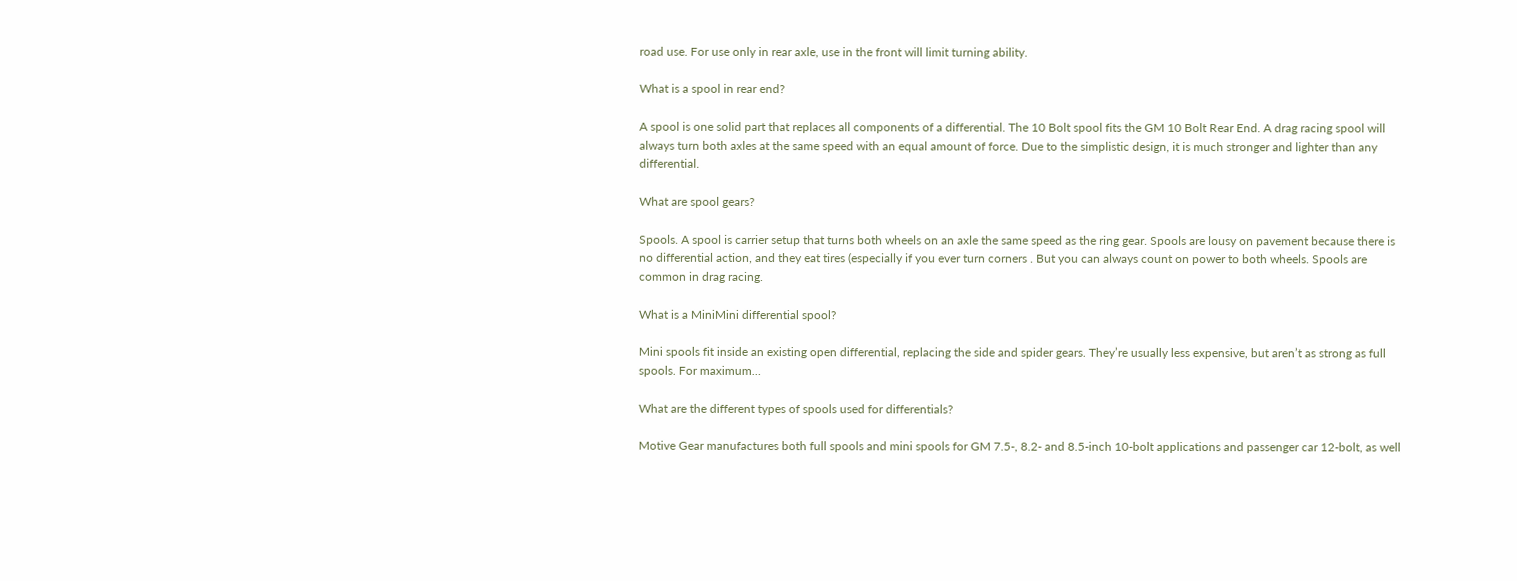road use. For use only in rear axle, use in the front will limit turning ability.

What is a spool in rear end?

A spool is one solid part that replaces all components of a differential. The 10 Bolt spool fits the GM 10 Bolt Rear End. A drag racing spool will always turn both axles at the same speed with an equal amount of force. Due to the simplistic design, it is much stronger and lighter than any differential.

What are spool gears?

Spools. A spool is carrier setup that turns both wheels on an axle the same speed as the ring gear. Spools are lousy on pavement because there is no differential action, and they eat tires (especially if you ever turn corners . But you can always count on power to both wheels. Spools are common in drag racing.

What is a MiniMini differential spool?

Mini spools fit inside an existing open differential, replacing the side and spider gears. They’re usually less expensive, but aren’t as strong as full spools. For maximum…

What are the different types of spools used for differentials?

Motive Gear manufactures both full spools and mini spools for GM 7.5-, 8.2- and 8.5-inch 10-bolt applications and passenger car 12-bolt, as well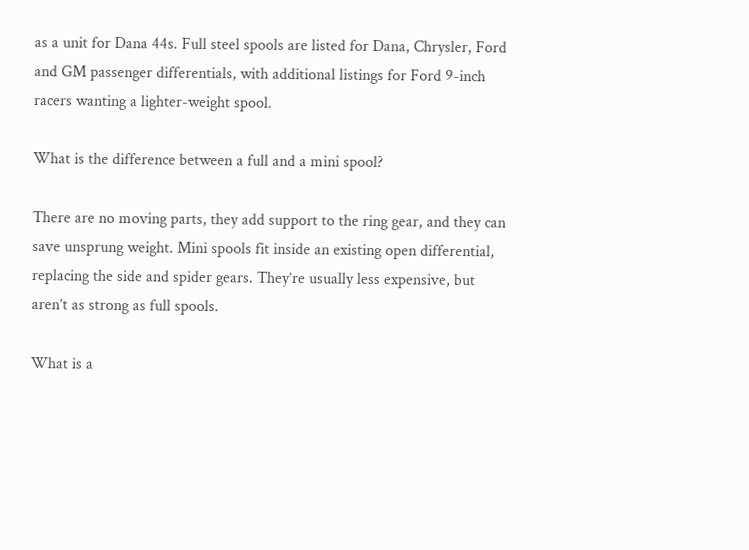as a unit for Dana 44s. Full steel spools are listed for Dana, Chrysler, Ford and GM passenger differentials, with additional listings for Ford 9-inch racers wanting a lighter-weight spool.

What is the difference between a full and a mini spool?

There are no moving parts, they add support to the ring gear, and they can save unsprung weight. Mini spools fit inside an existing open differential, replacing the side and spider gears. They’re usually less expensive, but aren’t as strong as full spools.

What is a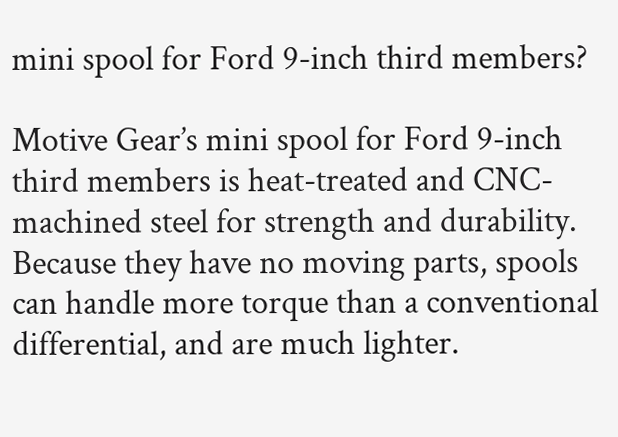mini spool for Ford 9-inch third members?

Motive Gear’s mini spool for Ford 9-inch third members is heat-treated and CNC-machined steel for strength and durability. Because they have no moving parts, spools can handle more torque than a conventional differential, and are much lighter.